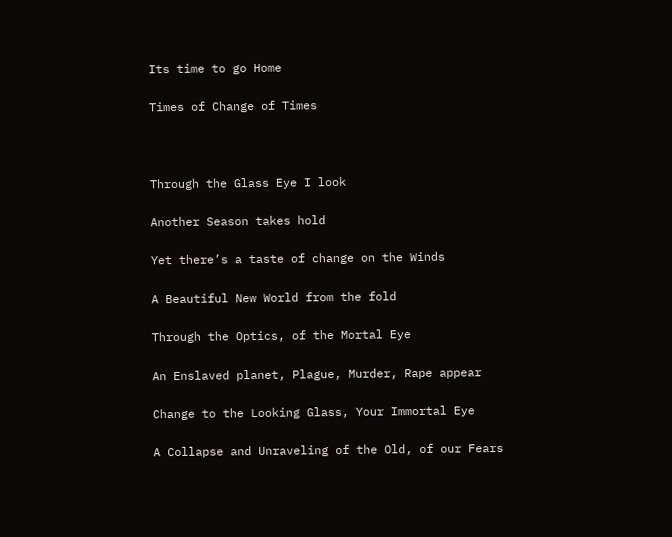Its time to go Home

Times of Change of Times



Through the Glass Eye I look

Another Season takes hold

Yet there’s a taste of change on the Winds

A Beautiful New World from the fold

Through the Optics, of the Mortal Eye

An Enslaved planet, Plague, Murder, Rape appear

Change to the Looking Glass, Your Immortal Eye

A Collapse and Unraveling of the Old, of our Fears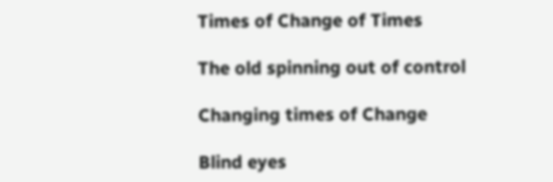Times of Change of Times

The old spinning out of control

Changing times of Change

Blind eyes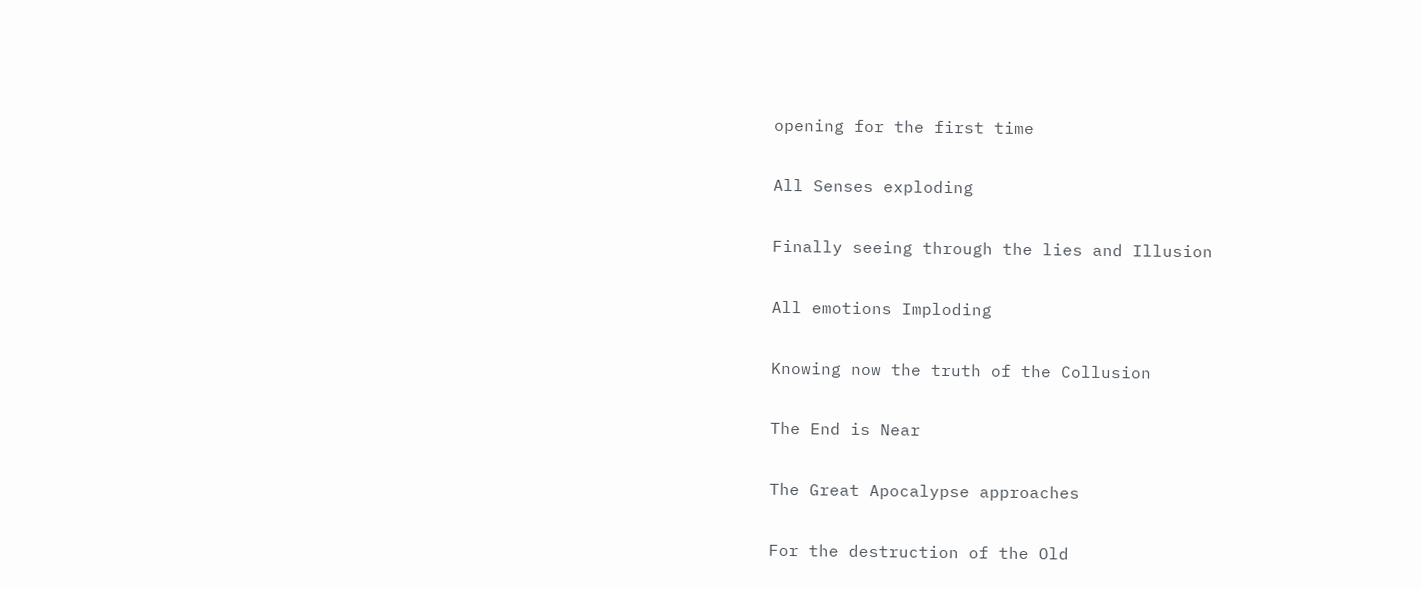opening for the first time

All Senses exploding

Finally seeing through the lies and Illusion

All emotions Imploding

Knowing now the truth of the Collusion

The End is Near

The Great Apocalypse approaches

For the destruction of the Old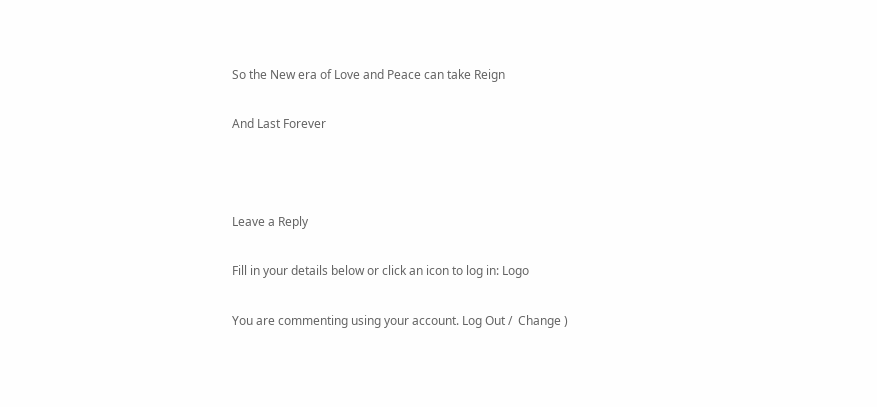So the New era of Love and Peace can take Reign

And Last Forever



Leave a Reply

Fill in your details below or click an icon to log in: Logo

You are commenting using your account. Log Out /  Change )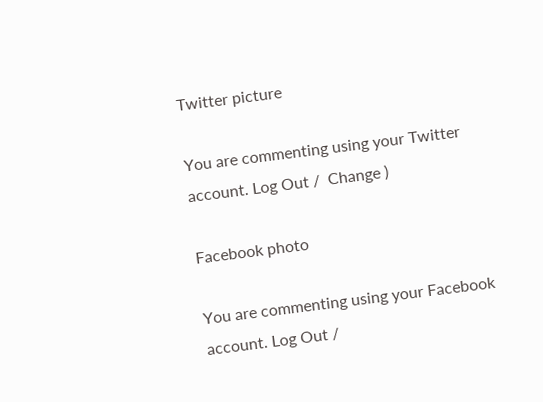Twitter picture

You are commenting using your Twitter account. Log Out /  Change )

Facebook photo

You are commenting using your Facebook account. Log Out /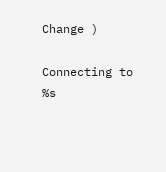Change )

Connecting to %s